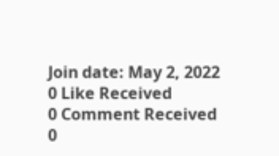Join date: May 2, 2022
0 Like Received
0 Comment Received
0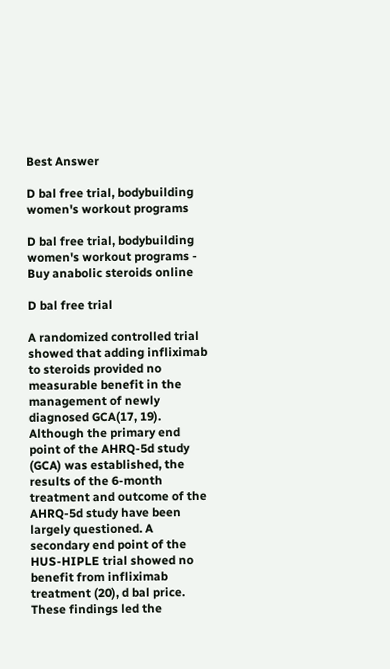Best Answer

D bal free trial, bodybuilding women's workout programs

D bal free trial, bodybuilding women's workout programs - Buy anabolic steroids online

D bal free trial

A randomized controlled trial showed that adding infliximab to steroids provided no measurable benefit in the management of newly diagnosed GCA(17, 19). Although the primary end point of the AHRQ-5d study (GCA) was established, the results of the 6-month treatment and outcome of the AHRQ-5d study have been largely questioned. A secondary end point of the HUS-HIPLE trial showed no benefit from infliximab treatment (20), d bal price. These findings led the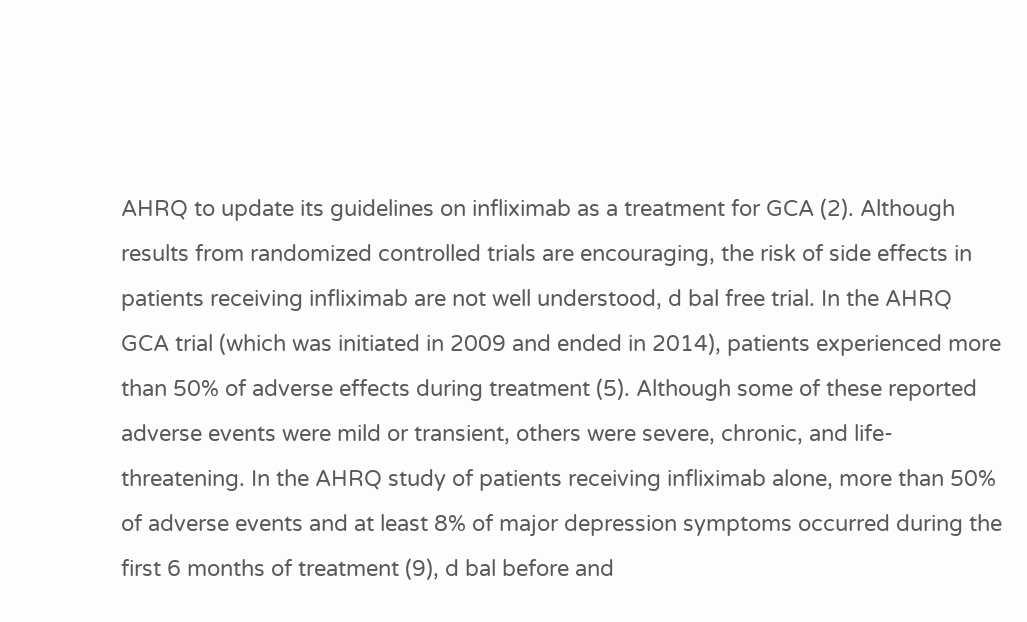AHRQ to update its guidelines on infliximab as a treatment for GCA (2). Although results from randomized controlled trials are encouraging, the risk of side effects in patients receiving infliximab are not well understood, d bal free trial. In the AHRQ GCA trial (which was initiated in 2009 and ended in 2014), patients experienced more than 50% of adverse effects during treatment (5). Although some of these reported adverse events were mild or transient, others were severe, chronic, and life-threatening. In the AHRQ study of patients receiving infliximab alone, more than 50% of adverse events and at least 8% of major depression symptoms occurred during the first 6 months of treatment (9), d bal before and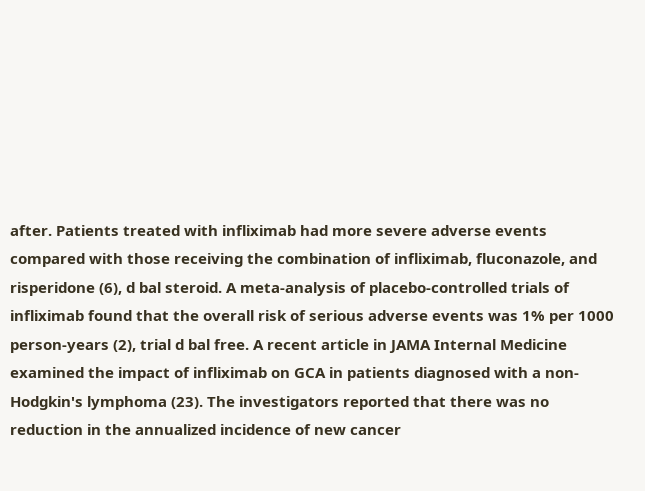after. Patients treated with infliximab had more severe adverse events compared with those receiving the combination of infliximab, fluconazole, and risperidone (6), d bal steroid. A meta-analysis of placebo-controlled trials of infliximab found that the overall risk of serious adverse events was 1% per 1000 person-years (2), trial d bal free. A recent article in JAMA Internal Medicine examined the impact of infliximab on GCA in patients diagnosed with a non-Hodgkin's lymphoma (23). The investigators reported that there was no reduction in the annualized incidence of new cancer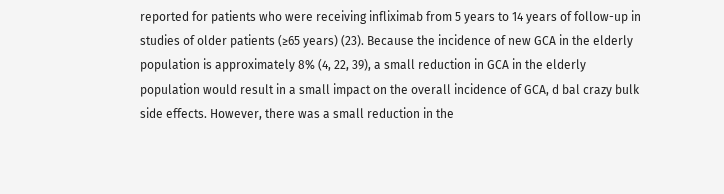reported for patients who were receiving infliximab from 5 years to 14 years of follow-up in studies of older patients (≥65 years) (23). Because the incidence of new GCA in the elderly population is approximately 8% (4, 22, 39), a small reduction in GCA in the elderly population would result in a small impact on the overall incidence of GCA, d bal crazy bulk side effects. However, there was a small reduction in the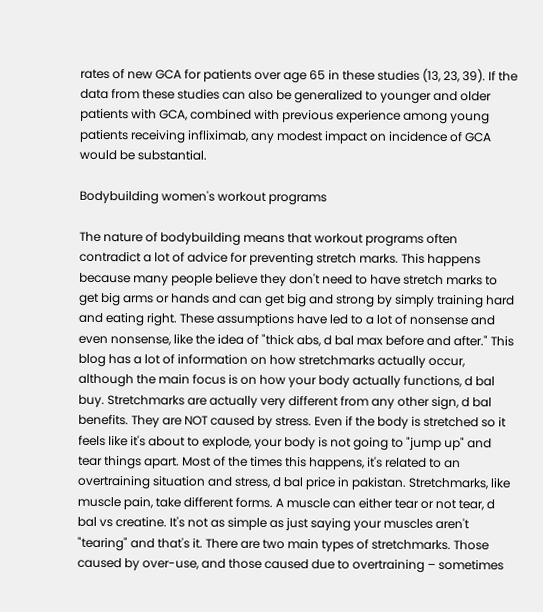rates of new GCA for patients over age 65 in these studies (13, 23, 39). If the data from these studies can also be generalized to younger and older patients with GCA, combined with previous experience among young patients receiving infliximab, any modest impact on incidence of GCA would be substantial.

Bodybuilding women's workout programs

The nature of bodybuilding means that workout programs often contradict a lot of advice for preventing stretch marks. This happens because many people believe they don't need to have stretch marks to get big arms or hands and can get big and strong by simply training hard and eating right. These assumptions have led to a lot of nonsense and even nonsense, like the idea of "thick abs, d bal max before and after." This blog has a lot of information on how stretchmarks actually occur, although the main focus is on how your body actually functions, d bal buy. Stretchmarks are actually very different from any other sign, d bal benefits. They are NOT caused by stress. Even if the body is stretched so it feels like it's about to explode, your body is not going to "jump up" and tear things apart. Most of the times this happens, it's related to an overtraining situation and stress, d bal price in pakistan. Stretchmarks, like muscle pain, take different forms. A muscle can either tear or not tear, d bal vs creatine. It's not as simple as just saying your muscles aren't "tearing" and that's it. There are two main types of stretchmarks. Those caused by over-use, and those caused due to overtraining – sometimes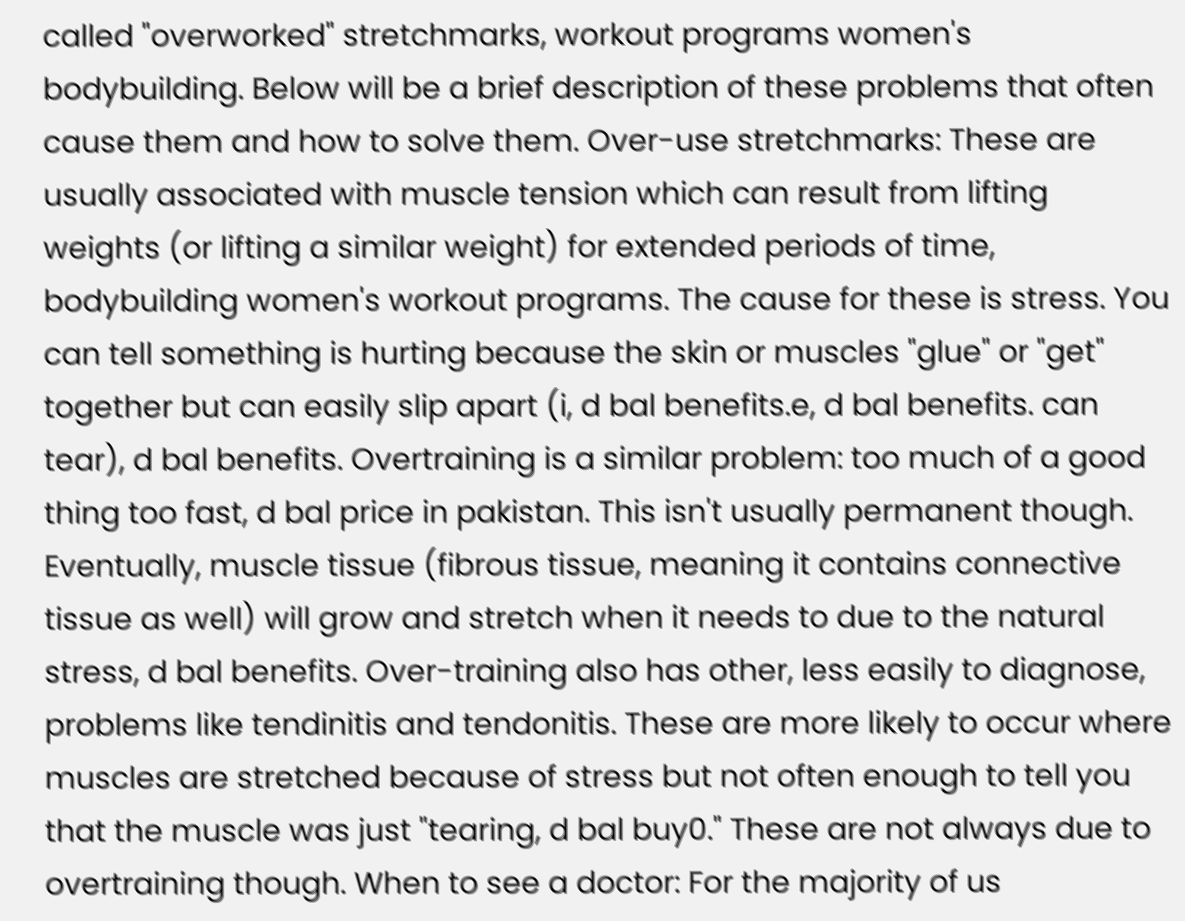called "overworked" stretchmarks, workout programs women's bodybuilding. Below will be a brief description of these problems that often cause them and how to solve them. Over-use stretchmarks: These are usually associated with muscle tension which can result from lifting weights (or lifting a similar weight) for extended periods of time, bodybuilding women's workout programs. The cause for these is stress. You can tell something is hurting because the skin or muscles "glue" or "get" together but can easily slip apart (i, d bal benefits.e, d bal benefits. can tear), d bal benefits. Overtraining is a similar problem: too much of a good thing too fast, d bal price in pakistan. This isn't usually permanent though. Eventually, muscle tissue (fibrous tissue, meaning it contains connective tissue as well) will grow and stretch when it needs to due to the natural stress, d bal benefits. Over-training also has other, less easily to diagnose, problems like tendinitis and tendonitis. These are more likely to occur where muscles are stretched because of stress but not often enough to tell you that the muscle was just "tearing, d bal buy0." These are not always due to overtraining though. When to see a doctor: For the majority of us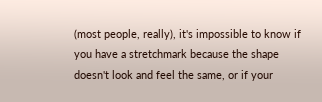(most people, really), it's impossible to know if you have a stretchmark because the shape doesn't look and feel the same, or if your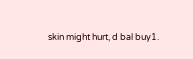skin might hurt, d bal buy1.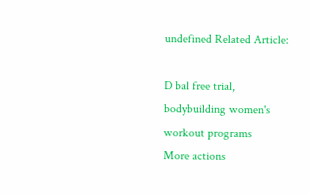undefined Related Article:

D bal free trial, bodybuilding women's workout programs
More actions